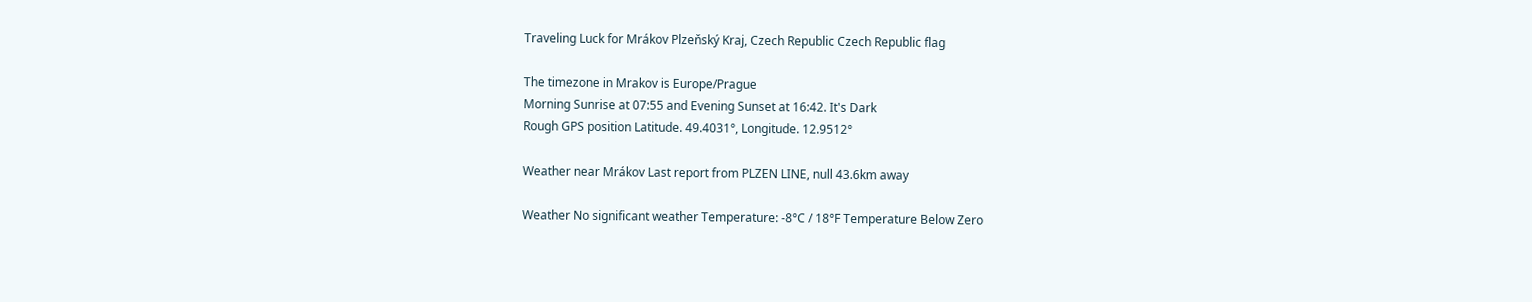Traveling Luck for Mrákov Plzeňský Kraj, Czech Republic Czech Republic flag

The timezone in Mrakov is Europe/Prague
Morning Sunrise at 07:55 and Evening Sunset at 16:42. It's Dark
Rough GPS position Latitude. 49.4031°, Longitude. 12.9512°

Weather near Mrákov Last report from PLZEN LINE, null 43.6km away

Weather No significant weather Temperature: -8°C / 18°F Temperature Below Zero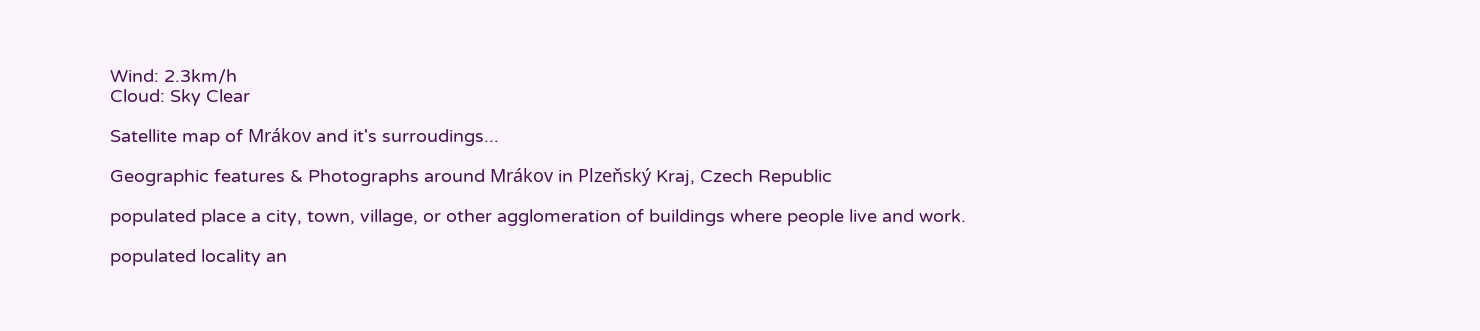Wind: 2.3km/h
Cloud: Sky Clear

Satellite map of Mrákov and it's surroudings...

Geographic features & Photographs around Mrákov in Plzeňský Kraj, Czech Republic

populated place a city, town, village, or other agglomeration of buildings where people live and work.

populated locality an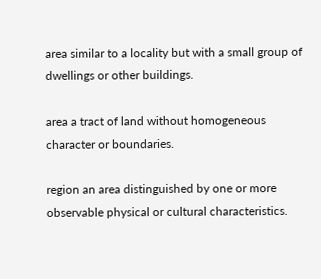area similar to a locality but with a small group of dwellings or other buildings.

area a tract of land without homogeneous character or boundaries.

region an area distinguished by one or more observable physical or cultural characteristics.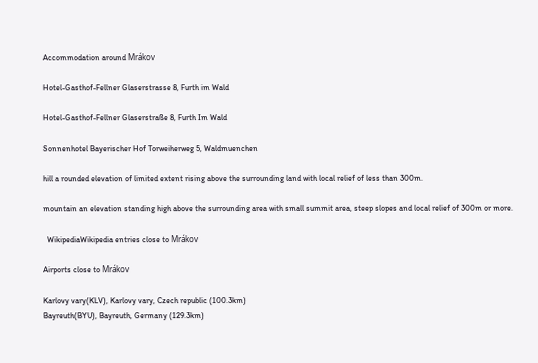Accommodation around Mrákov

Hotel-Gasthof-Fellner Glaserstrasse 8, Furth im Wald

Hotel-Gasthof-Fellner Glaserstraße 8, Furth Im Wald

Sonnenhotel Bayerischer Hof Torweiherweg 5, Waldmuenchen

hill a rounded elevation of limited extent rising above the surrounding land with local relief of less than 300m.

mountain an elevation standing high above the surrounding area with small summit area, steep slopes and local relief of 300m or more.

  WikipediaWikipedia entries close to Mrákov

Airports close to Mrákov

Karlovy vary(KLV), Karlovy vary, Czech republic (100.3km)
Bayreuth(BYU), Bayreuth, Germany (129.3km)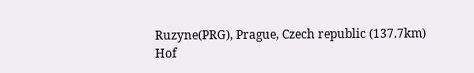Ruzyne(PRG), Prague, Czech republic (137.7km)
Hof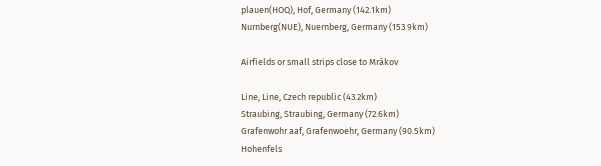plauen(HOQ), Hof, Germany (142.1km)
Nurnberg(NUE), Nuernberg, Germany (153.9km)

Airfields or small strips close to Mrákov

Line, Line, Czech republic (43.2km)
Straubing, Straubing, Germany (72.6km)
Grafenwohr aaf, Grafenwoehr, Germany (90.5km)
Hohenfels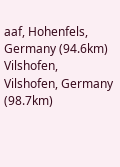aaf, Hohenfels, Germany (94.6km)
Vilshofen, Vilshofen, Germany (98.7km)